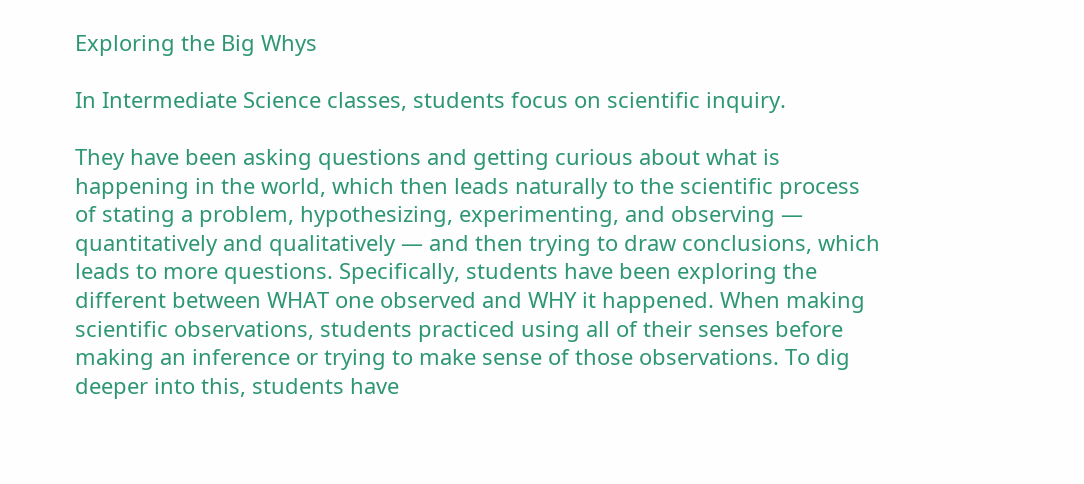Exploring the Big Whys

In Intermediate Science classes, students focus on scientific inquiry.

They have been asking questions and getting curious about what is happening in the world, which then leads naturally to the scientific process of stating a problem, hypothesizing, experimenting, and observing — quantitatively and qualitatively — and then trying to draw conclusions, which leads to more questions. Specifically, students have been exploring the different between WHAT one observed and WHY it happened. When making scientific observations, students practiced using all of their senses before making an inference or trying to make sense of those observations. To dig deeper into this, students have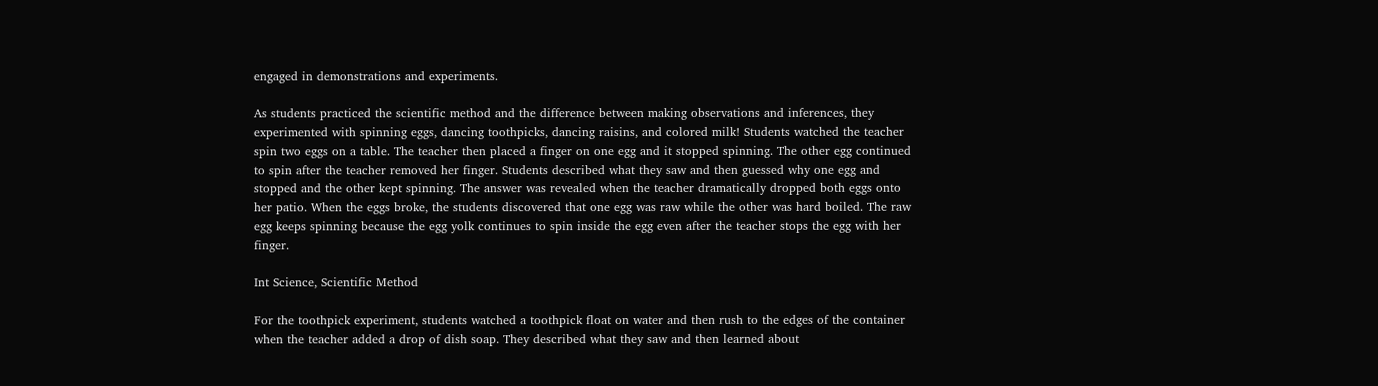engaged in demonstrations and experiments.

As students practiced the scientific method and the difference between making observations and inferences, they experimented with spinning eggs, dancing toothpicks, dancing raisins, and colored milk! Students watched the teacher spin two eggs on a table. The teacher then placed a finger on one egg and it stopped spinning. The other egg continued to spin after the teacher removed her finger. Students described what they saw and then guessed why one egg and stopped and the other kept spinning. The answer was revealed when the teacher dramatically dropped both eggs onto her patio. When the eggs broke, the students discovered that one egg was raw while the other was hard boiled. The raw egg keeps spinning because the egg yolk continues to spin inside the egg even after the teacher stops the egg with her finger.

Int Science, Scientific Method

For the toothpick experiment, students watched a toothpick float on water and then rush to the edges of the container when the teacher added a drop of dish soap. They described what they saw and then learned about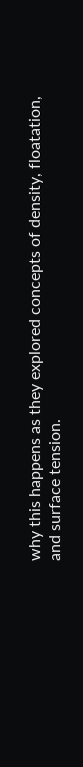why this happens as they explored concepts of density, floatation, and surface tension.